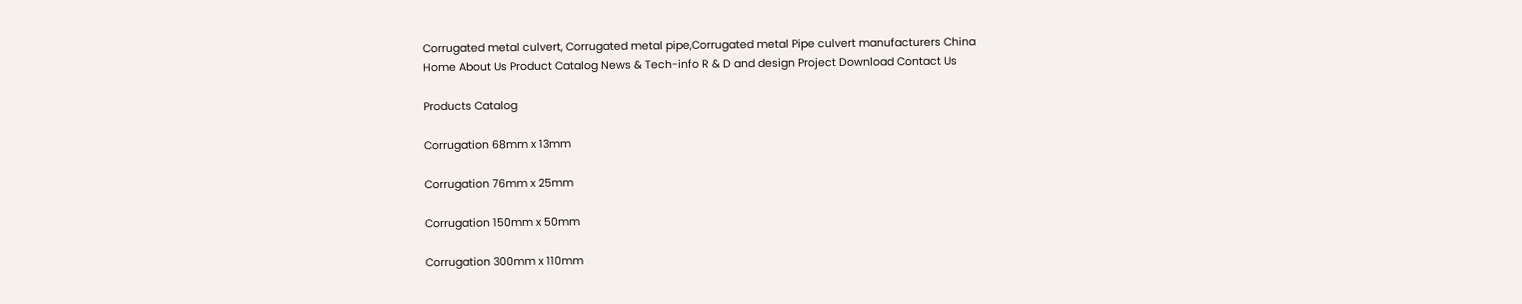Corrugated metal culvert, Corrugated metal pipe,Corrugated metal Pipe culvert manufacturers China
Home About Us Product Catalog News & Tech-info R & D and design Project Download Contact Us

Products Catalog

Corrugation 68mm x 13mm

Corrugation 76mm x 25mm

Corrugation 150mm x 50mm

Corrugation 300mm x 110mm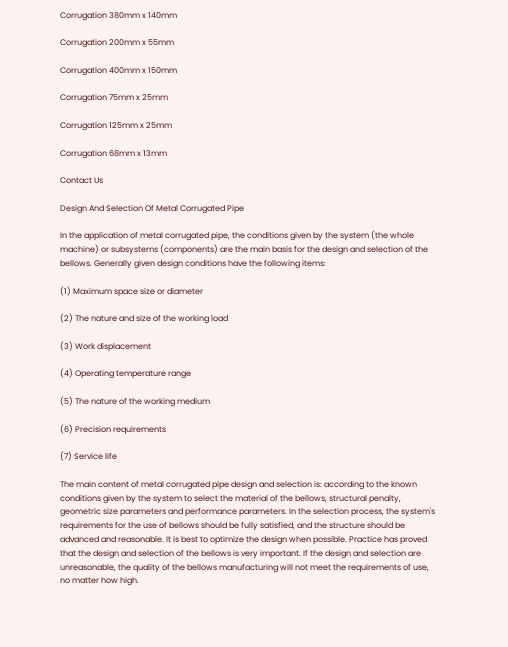Corrugation 380mm x 140mm

Corrugation 200mm x 55mm

Corrugation 400mm x 150mm

Corrugation 75mm x 25mm

Corrugation 125mm x 25mm

Corrugation 68mm x 13mm

Contact Us

Design And Selection Of Metal Corrugated Pipe

In the application of metal corrugated pipe, the conditions given by the system (the whole machine) or subsystems (components) are the main basis for the design and selection of the bellows. Generally given design conditions have the following items:

(1) Maximum space size or diameter

(2) The nature and size of the working load

(3) Work displacement

(4) Operating temperature range

(5) The nature of the working medium

(6) Precision requirements

(7) Service life

The main content of metal corrugated pipe design and selection is: according to the known conditions given by the system to select the material of the bellows, structural penalty, geometric size parameters and performance parameters. In the selection process, the system's requirements for the use of bellows should be fully satisfied, and the structure should be advanced and reasonable. It is best to optimize the design when possible. Practice has proved that the design and selection of the bellows is very important. If the design and selection are unreasonable, the quality of the bellows manufacturing will not meet the requirements of use, no matter how high.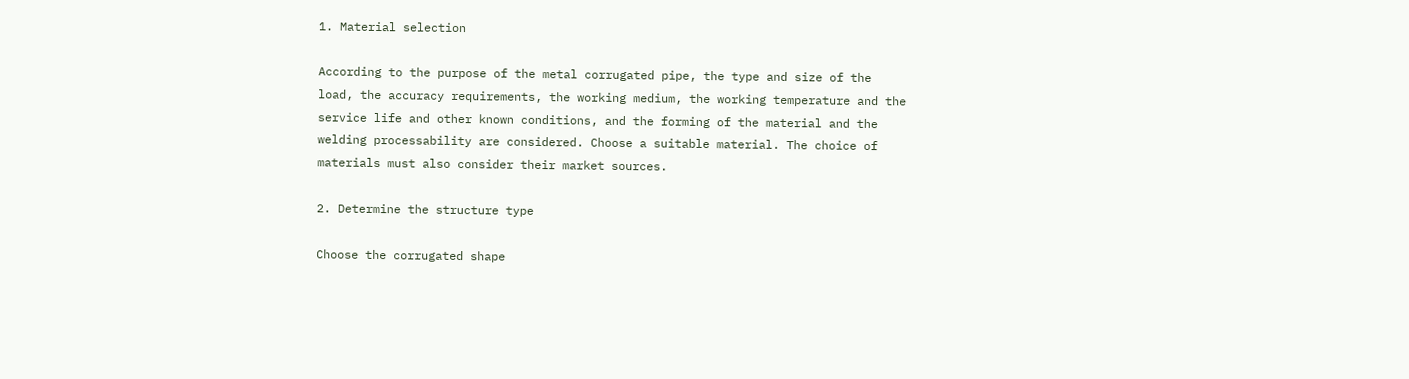1. Material selection

According to the purpose of the metal corrugated pipe, the type and size of the load, the accuracy requirements, the working medium, the working temperature and the service life and other known conditions, and the forming of the material and the welding processability are considered. Choose a suitable material. The choice of materials must also consider their market sources.

2. Determine the structure type

Choose the corrugated shape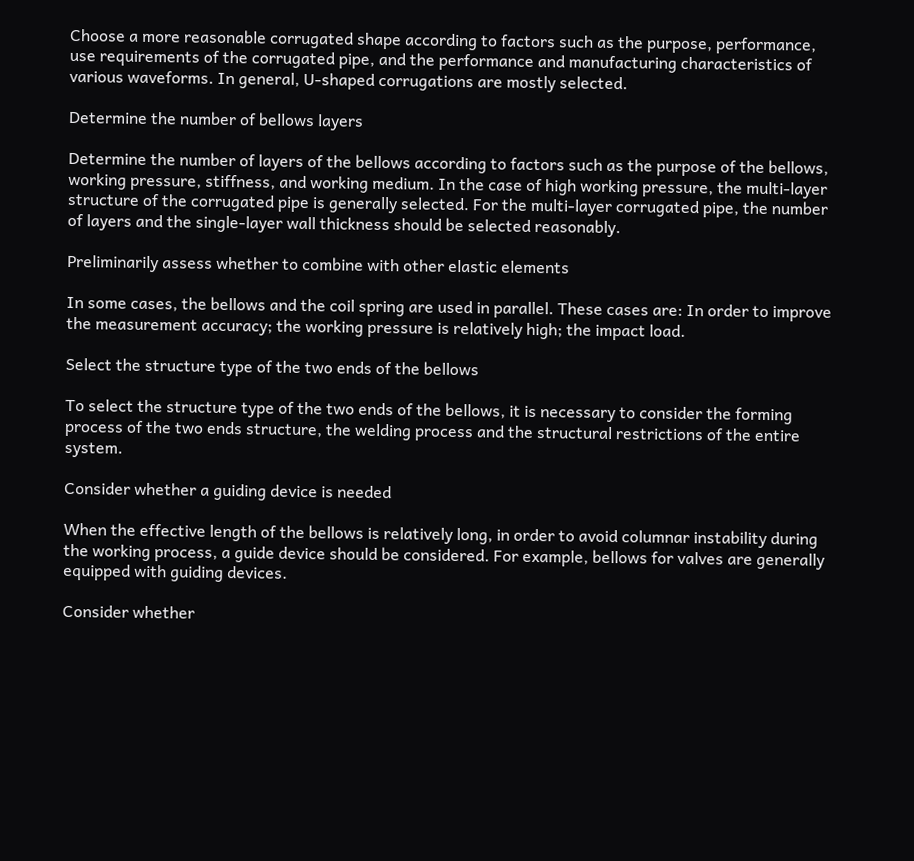Choose a more reasonable corrugated shape according to factors such as the purpose, performance, use requirements of the corrugated pipe, and the performance and manufacturing characteristics of various waveforms. In general, U-shaped corrugations are mostly selected.

Determine the number of bellows layers

Determine the number of layers of the bellows according to factors such as the purpose of the bellows, working pressure, stiffness, and working medium. In the case of high working pressure, the multi-layer structure of the corrugated pipe is generally selected. For the multi-layer corrugated pipe, the number of layers and the single-layer wall thickness should be selected reasonably.

Preliminarily assess whether to combine with other elastic elements

In some cases, the bellows and the coil spring are used in parallel. These cases are: In order to improve the measurement accuracy; the working pressure is relatively high; the impact load.

Select the structure type of the two ends of the bellows

To select the structure type of the two ends of the bellows, it is necessary to consider the forming process of the two ends structure, the welding process and the structural restrictions of the entire system.

Consider whether a guiding device is needed

When the effective length of the bellows is relatively long, in order to avoid columnar instability during the working process, a guide device should be considered. For example, bellows for valves are generally equipped with guiding devices.

Consider whether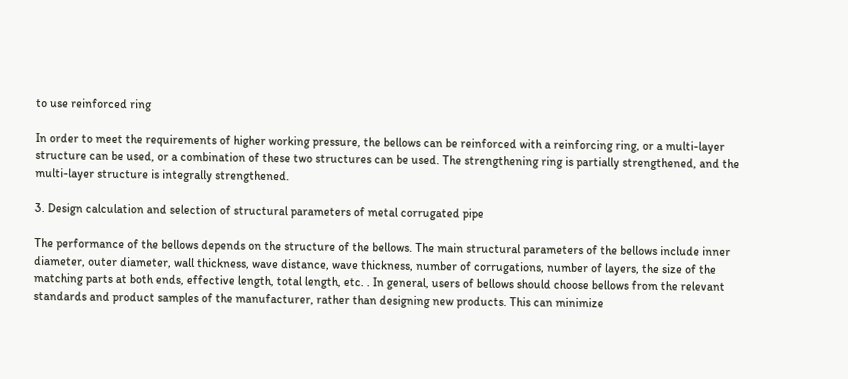to use reinforced ring

In order to meet the requirements of higher working pressure, the bellows can be reinforced with a reinforcing ring, or a multi-layer structure can be used, or a combination of these two structures can be used. The strengthening ring is partially strengthened, and the multi-layer structure is integrally strengthened.

3. Design calculation and selection of structural parameters of metal corrugated pipe

The performance of the bellows depends on the structure of the bellows. The main structural parameters of the bellows include inner diameter, outer diameter, wall thickness, wave distance, wave thickness, number of corrugations, number of layers, the size of the matching parts at both ends, effective length, total length, etc. . In general, users of bellows should choose bellows from the relevant standards and product samples of the manufacturer, rather than designing new products. This can minimize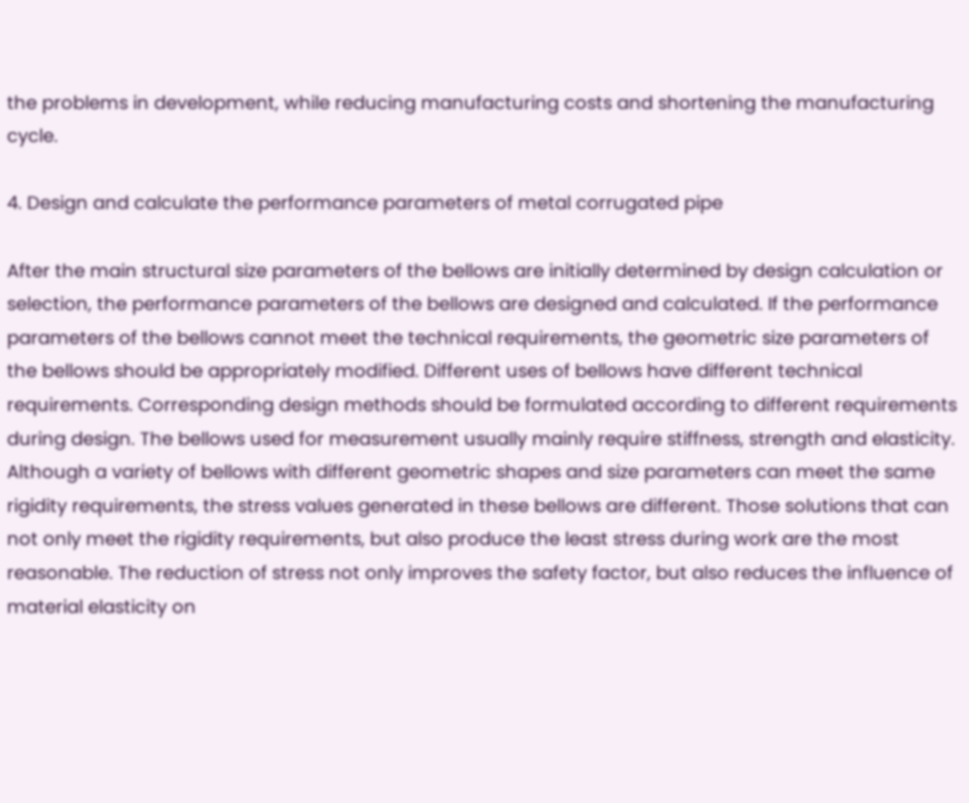the problems in development, while reducing manufacturing costs and shortening the manufacturing cycle.

4. Design and calculate the performance parameters of metal corrugated pipe

After the main structural size parameters of the bellows are initially determined by design calculation or selection, the performance parameters of the bellows are designed and calculated. If the performance parameters of the bellows cannot meet the technical requirements, the geometric size parameters of the bellows should be appropriately modified. Different uses of bellows have different technical requirements. Corresponding design methods should be formulated according to different requirements during design. The bellows used for measurement usually mainly require stiffness, strength and elasticity. Although a variety of bellows with different geometric shapes and size parameters can meet the same rigidity requirements, the stress values generated in these bellows are different. Those solutions that can not only meet the rigidity requirements, but also produce the least stress during work are the most reasonable. The reduction of stress not only improves the safety factor, but also reduces the influence of material elasticity on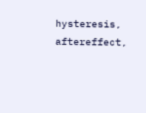hysteresis, aftereffect,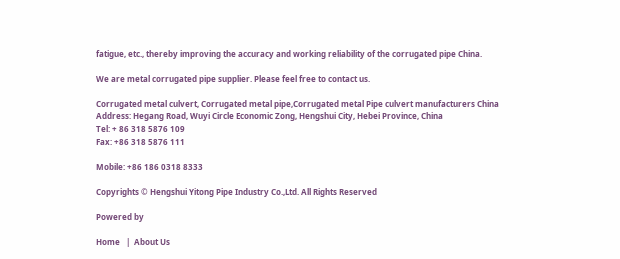fatigue, etc., thereby improving the accuracy and working reliability of the corrugated pipe China.

We are metal corrugated pipe supplier. Please feel free to contact us.

Corrugated metal culvert, Corrugated metal pipe,Corrugated metal Pipe culvert manufacturers China
Address: Hegang Road, Wuyi Circle Economic Zong, Hengshui City, Hebei Province, China
Tel: + 86 318 5876 109
Fax: +86 318 5876 111

Mobile: +86 186 0318 8333

Copyrights © Hengshui Yitong Pipe Industry Co.,Ltd. All Rights Reserved

Powered by

Home   |  About Us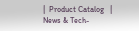|  Product Catalog   |  News & Tech-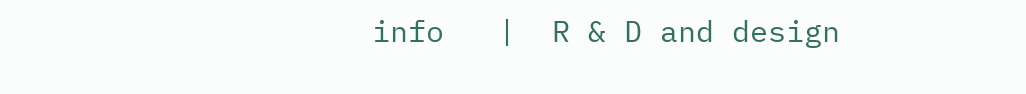info   |  R & D and design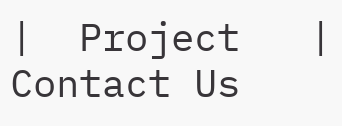|  Project   |  Contact Us